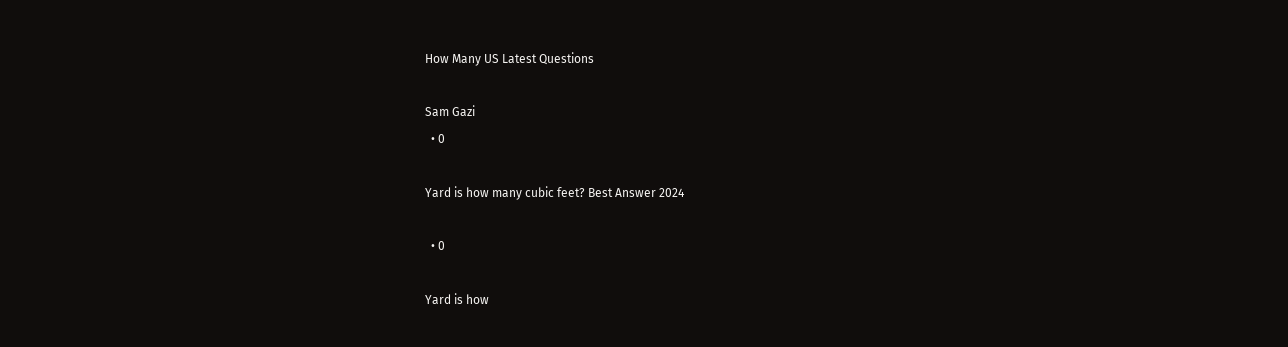How Many US Latest Questions

Sam Gazi
  • 0

Yard is how many cubic feet? Best Answer 2024

  • 0

Yard is how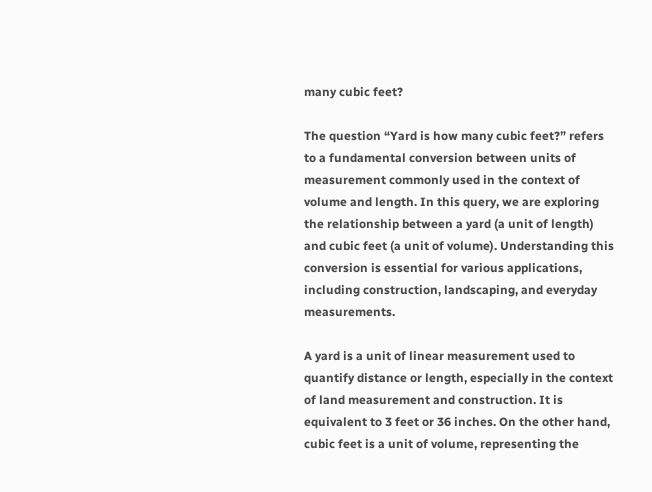many cubic feet?

The question “Yard is how many cubic feet?” refers to a fundamental conversion between units of measurement commonly used in the context of volume and length. In this query, we are exploring the relationship between a yard (a unit of length) and cubic feet (a unit of volume). Understanding this conversion is essential for various applications, including construction, landscaping, and everyday measurements.

A yard is a unit of linear measurement used to quantify distance or length, especially in the context of land measurement and construction. It is equivalent to 3 feet or 36 inches. On the other hand, cubic feet is a unit of volume, representing the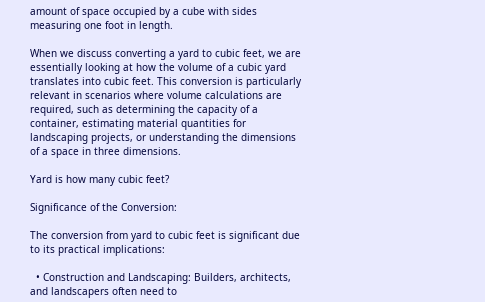amount of space occupied by a cube with sides measuring one foot in length.

When we discuss converting a yard to cubic feet, we are essentially looking at how the volume of a cubic yard translates into cubic feet. This conversion is particularly relevant in scenarios where volume calculations are required, such as determining the capacity of a container, estimating material quantities for landscaping projects, or understanding the dimensions of a space in three dimensions.

Yard is how many cubic feet?

Significance of the Conversion:

The conversion from yard to cubic feet is significant due to its practical implications:

  • Construction and Landscaping: Builders, architects, and landscapers often need to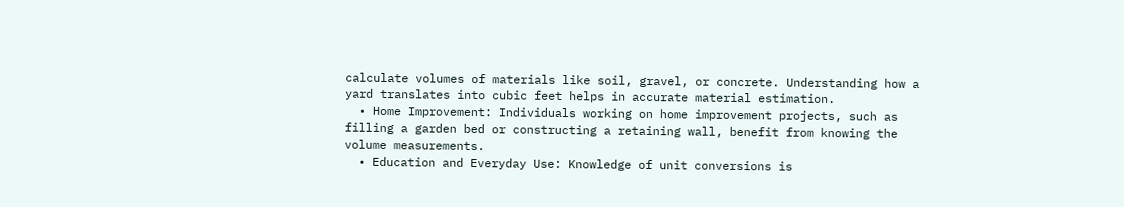calculate volumes of materials like soil, gravel, or concrete. Understanding how a yard translates into cubic feet helps in accurate material estimation.
  • Home Improvement: Individuals working on home improvement projects, such as filling a garden bed or constructing a retaining wall, benefit from knowing the volume measurements.
  • Education and Everyday Use: Knowledge of unit conversions is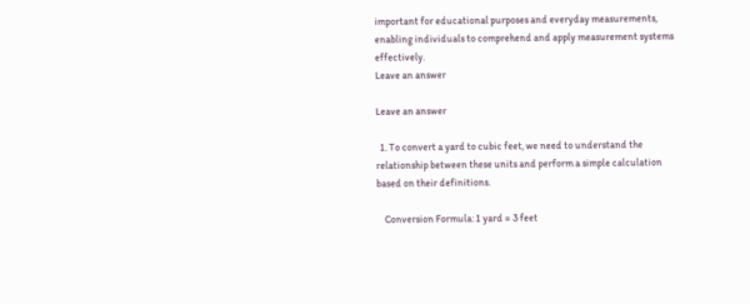important for educational purposes and everyday measurements, enabling individuals to comprehend and apply measurement systems effectively.
Leave an answer

Leave an answer

  1. To convert a yard to cubic feet, we need to understand the relationship between these units and perform a simple calculation based on their definitions.

    Conversion Formula: 1 yard = 3 feet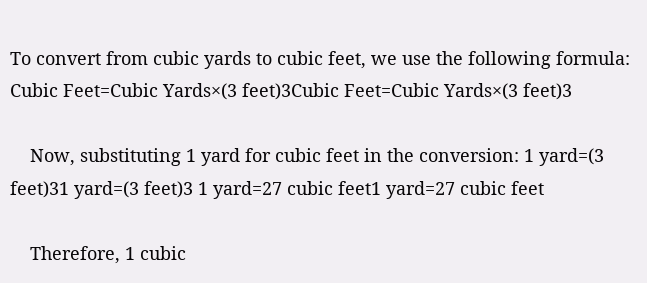To convert from cubic yards to cubic feet, we use the following formula: Cubic Feet=Cubic Yards×(3 feet)3Cubic Feet=Cubic Yards×(3 feet)3

    Now, substituting 1 yard for cubic feet in the conversion: 1 yard=(3 feet)31 yard=(3 feet)3 1 yard=27 cubic feet1 yard=27 cubic feet

    Therefore, 1 cubic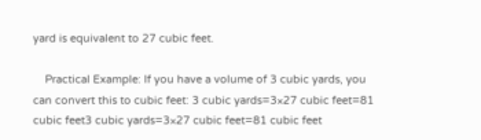yard is equivalent to 27 cubic feet.

    Practical Example: If you have a volume of 3 cubic yards, you can convert this to cubic feet: 3 cubic yards=3×27 cubic feet=81 cubic feet3 cubic yards=3×27 cubic feet=81 cubic feet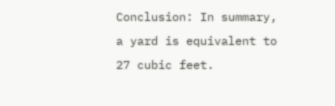Conclusion: In summary, a yard is equivalent to 27 cubic feet.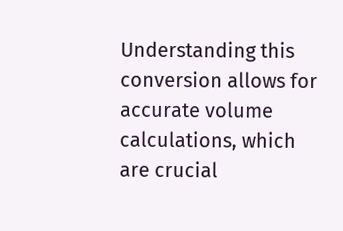Understanding this conversion allows for accurate volume calculations, which are crucial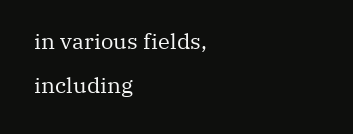in various fields, including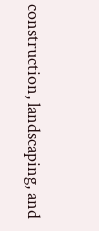construction, landscaping, and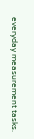everyday measurement tasks.